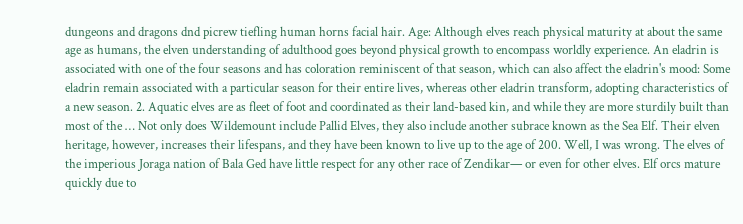dungeons and dragons dnd picrew tiefling human horns facial hair. Age: Although elves reach physical maturity at about the same age as humans, the elven understanding of adulthood goes beyond physical growth to encompass worldly experience. An eladrin is associated with one of the four seasons and has coloration reminiscent of that season, which can also affect the eladrin's mood: Some eladrin remain associated with a particular season for their entire lives, whereas other eladrin transform, adopting characteristics of a new season. 2. Aquatic elves are as fleet of foot and coordinated as their land-based kin, and while they are more sturdily built than most of the … Not only does Wildemount include Pallid Elves, they also include another subrace known as the Sea Elf. Their elven heritage, however, increases their lifespans, and they have been known to live up to the age of 200. Well, I was wrong. The elves of the imperious Joraga nation of Bala Ged have little respect for any other race of Zendikar— or even for other elves. Elf orcs mature quickly due to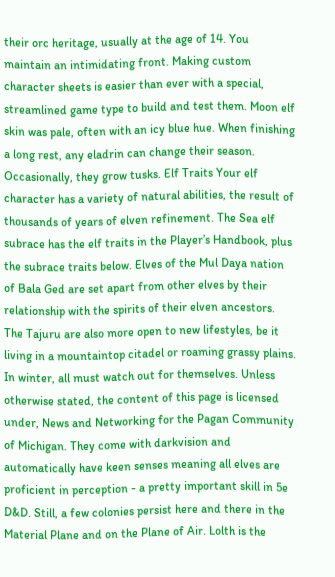their orc heritage, usually at the age of 14. You maintain an intimidating front. Making custom character sheets is easier than ever with a special, streamlined game type to build and test them. Moon elf skin was pale, often with an icy blue hue. When finishing a long rest, any eladrin can change their season. Occasionally, they grow tusks. Elf Traits Your elf character has a variety of natural abilities, the result of thousands of years of elven refinement. The Sea elf subrace has the elf traits in the Player’s Handbook, plus the subrace traits below. Elves of the Mul Daya nation of Bala Ged are set apart from other elves by their relationship with the spirits of their elven ancestors. The Tajuru are also more open to new lifestyles, be it living in a mountaintop citadel or roaming grassy plains. In winter, all must watch out for themselves. Unless otherwise stated, the content of this page is licensed under, News and Networking for the Pagan Community of Michigan. They come with darkvision and automatically have keen senses meaning all elves are proficient in perception - a pretty important skill in 5e D&D. Still, a few colonies persist here and there in the Material Plane and on the Plane of Air. Lolth is the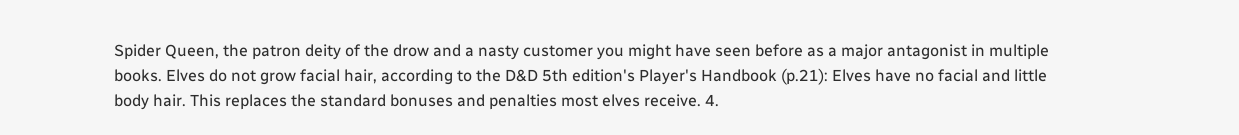Spider Queen, the patron deity of the drow and a nasty customer you might have seen before as a major antagonist in multiple books. Elves do not grow facial hair, according to the D&D 5th edition's Player's Handbook (p.21): Elves have no facial and little body hair. This replaces the standard bonuses and penalties most elves receive. 4.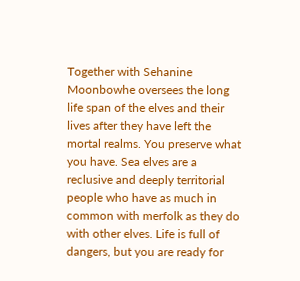Together with Sehanine Moonbowhe oversees the long life span of the elves and their lives after they have left the mortal realms. You preserve what you have. Sea elves are a reclusive and deeply territorial people who have as much in common with merfolk as they do with other elves. Life is full of dangers, but you are ready for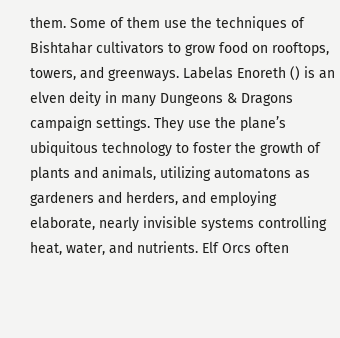them. Some of them use the techniques of Bishtahar cultivators to grow food on rooftops, towers, and greenways. Labelas Enoreth () is an elven deity in many Dungeons & Dragons campaign settings. They use the plane’s ubiquitous technology to foster the growth of plants and animals, utilizing automatons as gardeners and herders, and employing elaborate, nearly invisible systems controlling heat, water, and nutrients. Elf Orcs often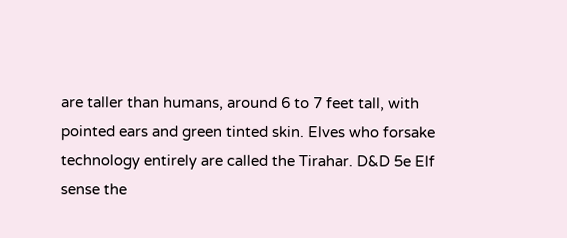are taller than humans, around 6 to 7 feet tall, with pointed ears and green tinted skin. Elves who forsake technology entirely are called the Tirahar. D&D 5e Elf sense the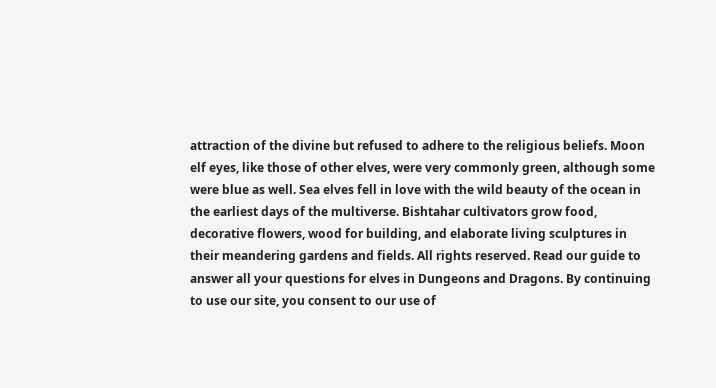attraction of the divine but refused to adhere to the religious beliefs. Moon elf eyes, like those of other elves, were very commonly green, although some were blue as well. Sea elves fell in love with the wild beauty of the ocean in the earliest days of the multiverse. Bishtahar cultivators grow food, decorative flowers, wood for building, and elaborate living sculptures in their meandering gardens and fields. All rights reserved. Read our guide to answer all your questions for elves in Dungeons and Dragons. By continuing to use our site, you consent to our use of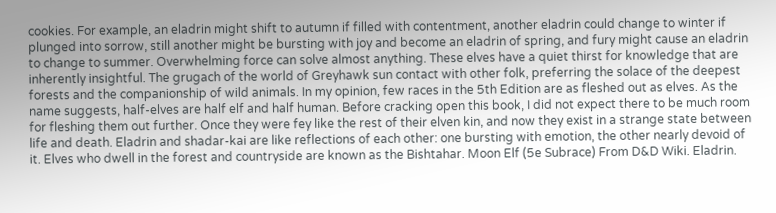cookies. For example, an eladrin might shift to autumn if filled with contentment, another eladrin could change to winter if plunged into sorrow, still another might be bursting with joy and become an eladrin of spring, and fury might cause an eladrin to change to summer. Overwhelming force can solve almost anything. These elves have a quiet thirst for knowledge that are inherently insightful. The grugach of the world of Greyhawk sun contact with other folk, preferring the solace of the deepest forests and the companionship of wild animals. In my opinion, few races in the 5th Edition are as fleshed out as elves. As the name suggests, half-elves are half elf and half human. Before cracking open this book, I did not expect there to be much room for fleshing them out further. Once they were fey like the rest of their elven kin, and now they exist in a strange state between life and death. Eladrin and shadar-kai are like reflections of each other: one bursting with emotion, the other nearly devoid of it. Elves who dwell in the forest and countryside are known as the Bishtahar. Moon Elf (5e Subrace) From D&D Wiki. Eladrin.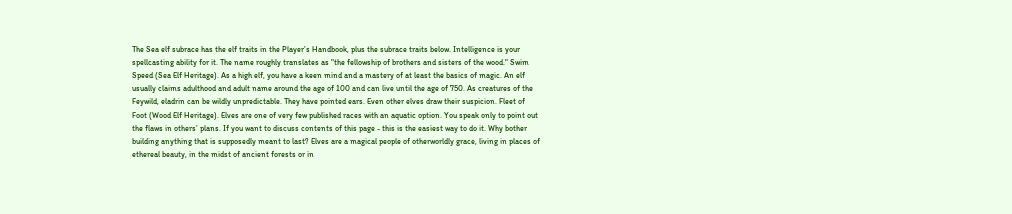The Sea elf subrace has the elf traits in the Player’s Handbook, plus the subrace traits below. Intelligence is your spellcasting ability for it. The name roughly translates as "the fellowship of brothers and sisters of the wood." Swim Speed (Sea Elf Heritage). As a high elf, you have a keen mind and a mastery of at least the basics of magic. An elf usually claims adulthood and adult name around the age of 100 and can live until the age of 750. As creatures of the Feywild, eladrin can be wildly unpredictable. They have pointed ears. Even other elves draw their suspicion. Fleet of Foot (Wood Elf Heritage). Elves are one of very few published races with an aquatic option. You speak only to point out the flaws in others’ plans. If you want to discuss contents of this page - this is the easiest way to do it. Why bother building anything that is supposedly meant to last? Elves are a magical people of otherworldly grace, living in places of ethereal beauty, in the midst of ancient forests or in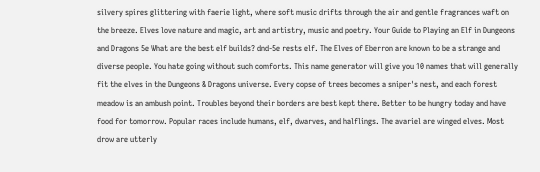silvery spires glittering with faerie light, where soft music drifts through the air and gentle fragrances waft on the breeze. Elves love nature and magic, art and artistry, music and poetry. Your Guide to Playing an Elf in Dungeons and Dragons 5e What are the best elf builds? dnd-5e rests elf. The Elves of Eberron are known to be a strange and diverse people. You hate going without such comforts. This name generator will give you 10 names that will generally fit the elves in the Dungeons & Dragons universe. Every copse of trees becomes a sniper's nest, and each forest meadow is an ambush point. Troubles beyond their borders are best kept there. Better to be hungry today and have food for tomorrow. Popular races include humans, elf, dwarves, and halflings. The avariel are winged elves. Most drow are utterly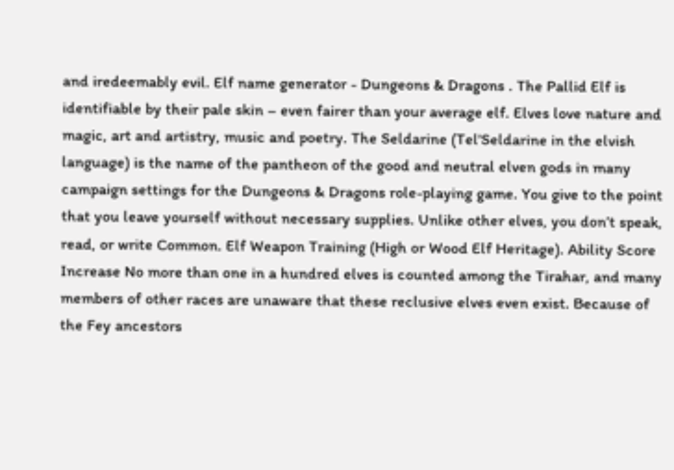and iredeemably evil. Elf name generator - Dungeons & Dragons . The Pallid Elf is identifiable by their pale skin – even fairer than your average elf. Elves love nature and magic, art and artistry, music and poetry. The Seldarine (Tel'Seldarine in the elvish language) is the name of the pantheon of the good and neutral elven gods in many campaign settings for the Dungeons & Dragons role-playing game. You give to the point that you leave yourself without necessary supplies. Unlike other elves, you don’t speak, read, or write Common. Elf Weapon Training (High or Wood Elf Heritage). Ability Score Increase No more than one in a hundred elves is counted among the Tirahar, and many members of other races are unaware that these reclusive elves even exist. Because of the Fey ancestors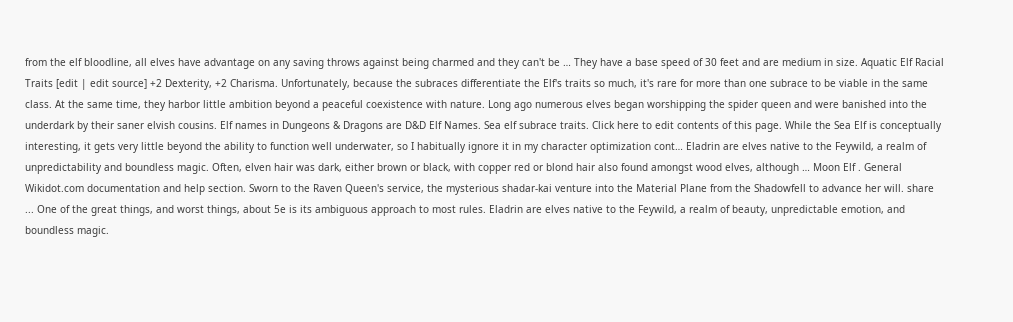from the elf bloodline, all elves have advantage on any saving throws against being charmed and they can't be … They have a base speed of 30 feet and are medium in size. Aquatic Elf Racial Traits [edit | edit source] +2 Dexterity, +2 Charisma. Unfortunately, because the subraces differentiate the Elf's traits so much, it's rare for more than one subrace to be viable in the same class. At the same time, they harbor little ambition beyond a peaceful coexistence with nature. Long ago numerous elves began worshipping the spider queen and were banished into the underdark by their saner elvish cousins. Elf names in Dungeons & Dragons are D&D Elf Names. Sea elf subrace traits. Click here to edit contents of this page. While the Sea Elf is conceptually interesting, it gets very little beyond the ability to function well underwater, so I habitually ignore it in my character optimization cont… Eladrin are elves native to the Feywild, a realm of unpredictability and boundless magic. Often, elven hair was dark, either brown or black, with copper red or blond hair also found amongst wood elves, although … Moon Elf . General Wikidot.com documentation and help section. Sworn to the Raven Queen's service, the mysterious shadar-kai venture into the Material Plane from the Shadowfell to advance her will. share ... One of the great things, and worst things, about 5e is its ambiguous approach to most rules. Eladrin are elves native to the Feywild, a realm of beauty, unpredictable emotion, and boundless magic.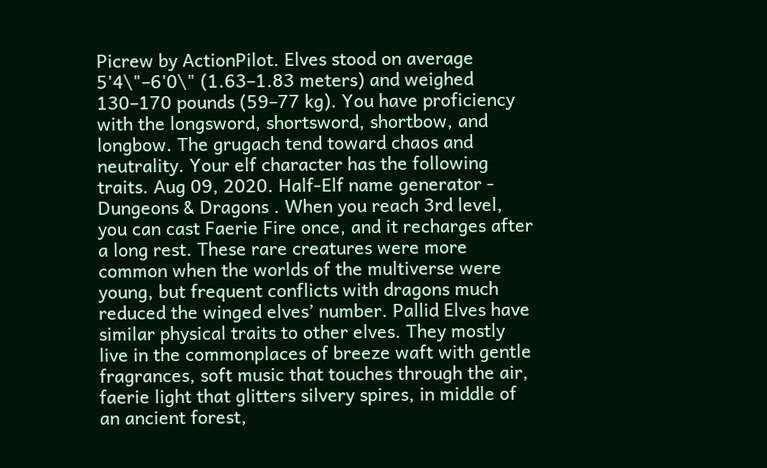Picrew by ActionPilot. Elves stood on average 5'4\"–6'0\" (1.63–1.83 meters) and weighed 130–170 pounds (59–77 kg). You have proficiency with the longsword, shortsword, shortbow, and longbow. The grugach tend toward chaos and neutrality. Your elf character has the following traits. Aug 09, 2020. Half-Elf name generator - Dungeons & Dragons . When you reach 3rd level, you can cast Faerie Fire once, and it recharges after a long rest. These rare creatures were more common when the worlds of the multiverse were young, but frequent conflicts with dragons much reduced the winged elves’ number. Pallid Elves have similar physical traits to other elves. They mostly live in the commonplaces of breeze waft with gentle fragrances, soft music that touches through the air, faerie light that glitters silvery spires, in middle of an ancient forest,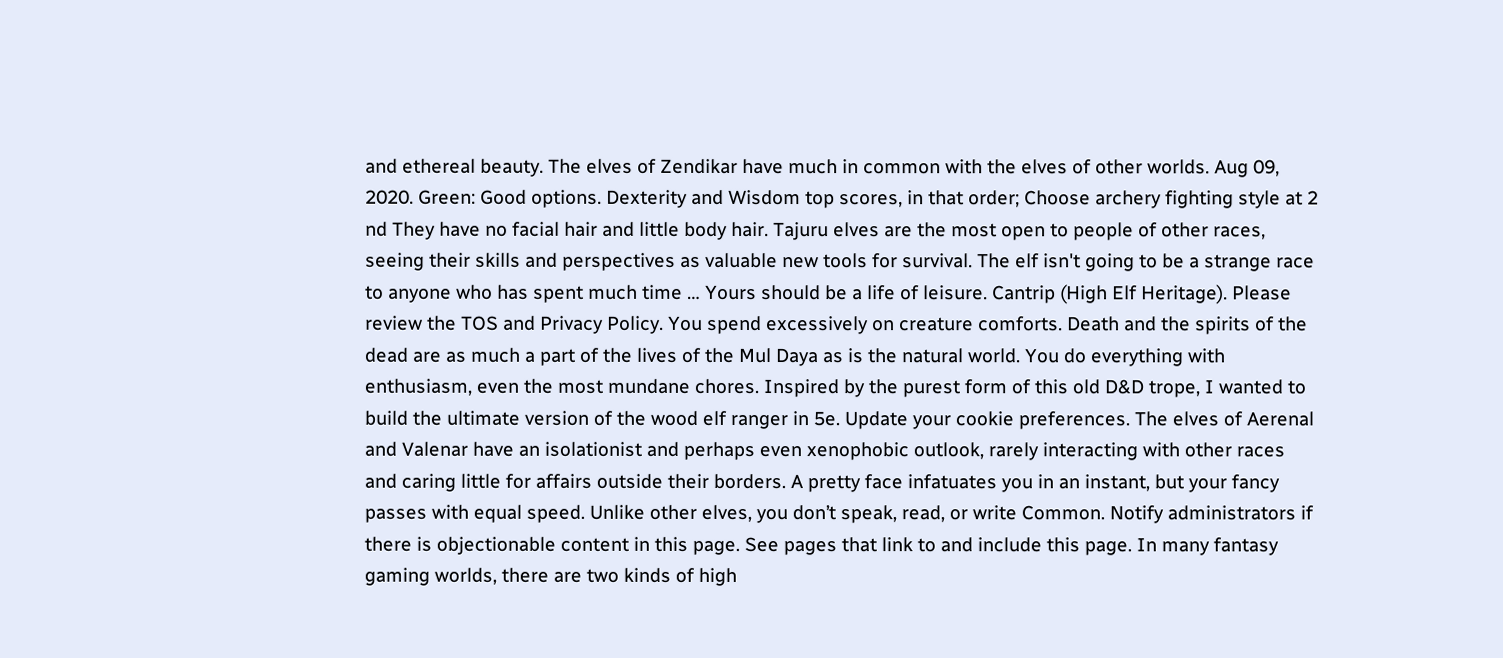and ethereal beauty. The elves of Zendikar have much in common with the elves of other worlds. Aug 09, 2020. Green: Good options. Dexterity and Wisdom top scores, in that order; Choose archery fighting style at 2 nd They have no facial hair and little body hair. Tajuru elves are the most open to people of other races, seeing their skills and perspectives as valuable new tools for survival. The elf isn't going to be a strange race to anyone who has spent much time … Yours should be a life of leisure. Cantrip (High Elf Heritage). Please review the TOS and Privacy Policy. You spend excessively on creature comforts. Death and the spirits of the dead are as much a part of the lives of the Mul Daya as is the natural world. You do everything with enthusiasm, even the most mundane chores. Inspired by the purest form of this old D&D trope, I wanted to build the ultimate version of the wood elf ranger in 5e. Update your cookie preferences. The elves of Aerenal and Valenar have an isolationist and perhaps even xenophobic outlook, rarely interacting with other races and caring little for affairs outside their borders. A pretty face infatuates you in an instant, but your fancy passes with equal speed. Unlike other elves, you don’t speak, read, or write Common. Notify administrators if there is objectionable content in this page. See pages that link to and include this page. In many fantasy gaming worlds, there are two kinds of high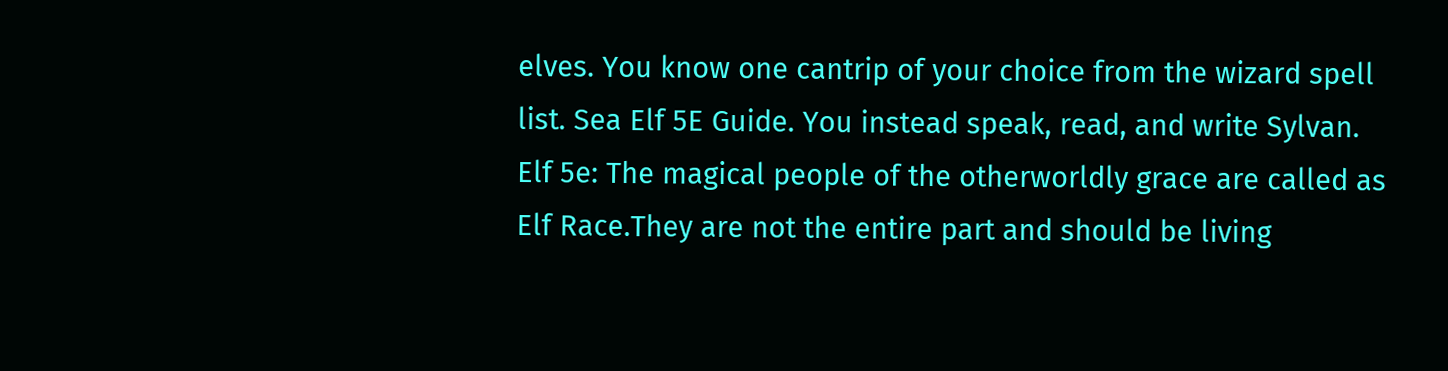elves. You know one cantrip of your choice from the wizard spell list. Sea Elf 5E Guide. You instead speak, read, and write Sylvan. Elf 5e: The magical people of the otherworldly grace are called as Elf Race.They are not the entire part and should be living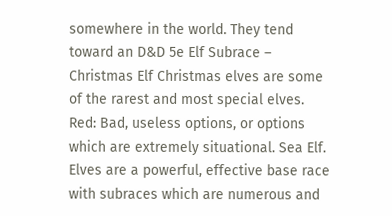somewhere in the world. They tend toward an D&D 5e Elf Subrace – Christmas Elf Christmas elves are some of the rarest and most special elves. Red: Bad, useless options, or options which are extremely situational. Sea Elf. Elves are a powerful, effective base race with subraces which are numerous and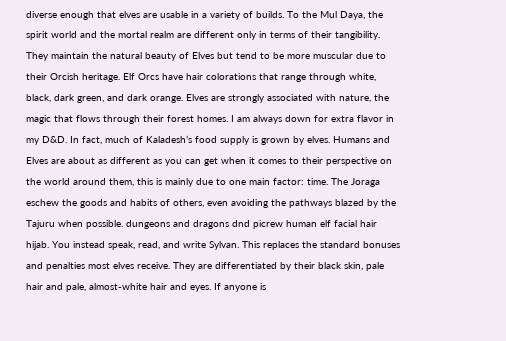diverse enough that elves are usable in a variety of builds. To the Mul Daya, the spirit world and the mortal realm are different only in terms of their tangibility. They maintain the natural beauty of Elves but tend to be more muscular due to their Orcish heritage. Elf Orcs have hair colorations that range through white, black, dark green, and dark orange. Elves are strongly associated with nature, the magic that flows through their forest homes. I am always down for extra flavor in my D&D. In fact, much of Kaladesh’s food supply is grown by elves. Humans and Elves are about as different as you can get when it comes to their perspective on the world around them, this is mainly due to one main factor: time. The Joraga eschew the goods and habits of others, even avoiding the pathways blazed by the Tajuru when possible. dungeons and dragons dnd picrew human elf facial hair hijab. You instead speak, read, and write Sylvan. This replaces the standard bonuses and penalties most elves receive. They are differentiated by their black skin, pale hair and pale, almost-white hair and eyes. If anyone is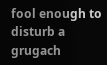fool enough to disturb a grugach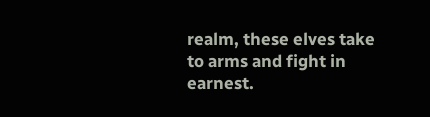realm, these elves take to arms and fight in earnest.